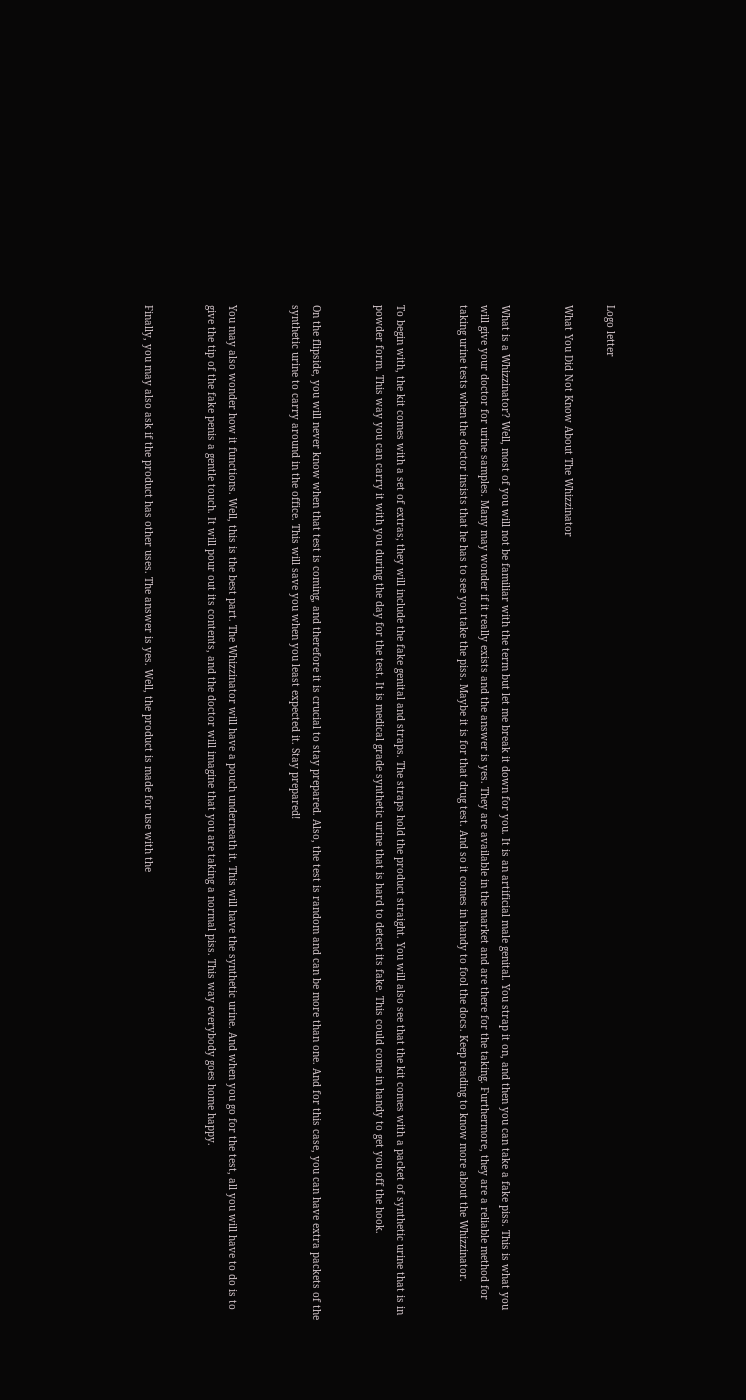Logo letter

What You Did Not Know About The Whizzinator


What is a Whizzinator? Well, most of you will not be familiar with the term but let me break it down for you. It is an artificial male genital. You strap it on, and then you can take a fake piss. This is what you will give your doctor for urine samples. Many may wonder if it really exists and the answer is yes. They are available in the market and are there for the taking. Furthermore, they are a reliable method for taking urine tests when the doctor insists that he has to see you take the piss. Maybe it is for that drug test. And so it comes in handy to fool the docs. Keep reading to know more about the Whizzinator.


To begin with, the kit comes with a set of extras; they will include the fake genital and straps. The straps hold the product straight. You will also see that the kit comes with a packet of synthetic urine that is in powder form. This way you can carry it with you during the day for the test. It is medical grade synthetic urine that is hard to detect its fake. This could come in handy to get you off the hook.


On the flipside, you will never know when that test is coming, and therefore it is crucial to stay prepared. Also, the test is random and can be more than one. And for this case, you can have extra packets of the synthetic urine to carry around in the office. This will save you when you least expected it. Stay prepared!


You may also wonder how it functions. Well, this is the best part. The Whizzinator will have a pouch underneath it. This will have the synthetic urine. And when you go for the test, all you will have to do is to give the tip of the fake penis a gentle touch. It will pour out its contents, and the doctor will imagine that you are taking a normal piss. This way everybody goes home happy.


Finally, you may also ask if the product has other uses. The answer is yes. Well, the product is made for use with the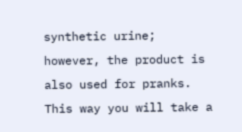synthetic urine; however, the product is also used for pranks. This way you will take a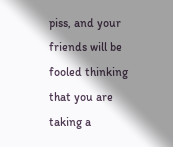piss, and your friends will be fooled thinking that you are taking a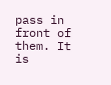pass in front of them. It is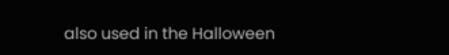also used in the Halloween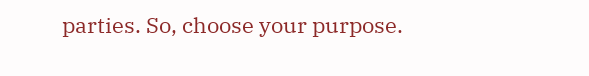parties. So, choose your purpose.